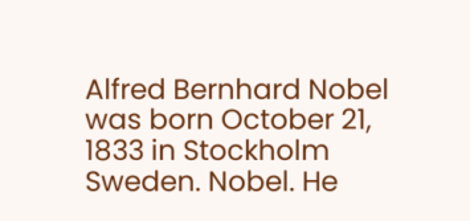Alfred Bernhard Nobel was born October 21, 1833 in Stockholm Sweden. Nobel. He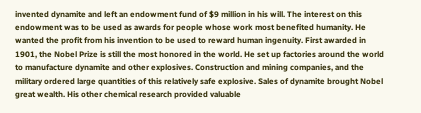invented dynamite and left an endowment fund of $9 million in his will. The interest on this endowment was to be used as awards for people whose work most benefited humanity. He wanted the profit from his invention to be used to reward human ingenuity. First awarded in 1901, the Nobel Prize is still the most honored in the world. He set up factories around the world to manufacture dynamite and other explosives. Construction and mining companies, and the military ordered large quantities of this relatively safe explosive. Sales of dynamite brought Nobel great wealth. His other chemical research provided valuable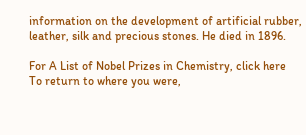information on the development of artificial rubber, leather, silk and precious stones. He died in 1896.

For A List of Nobel Prizes in Chemistry, click here
To return to where you were,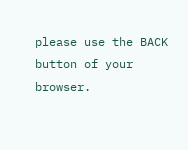please use the BACK button of your browser.